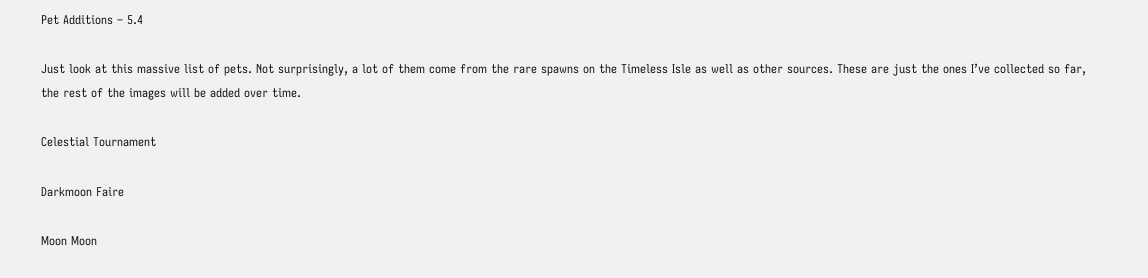Pet Additions – 5.4

Just look at this massive list of pets. Not surprisingly, a lot of them come from the rare spawns on the Timeless Isle as well as other sources. These are just the ones I’ve collected so far, the rest of the images will be added over time.

Celestial Tournament

Darkmoon Faire

Moon Moon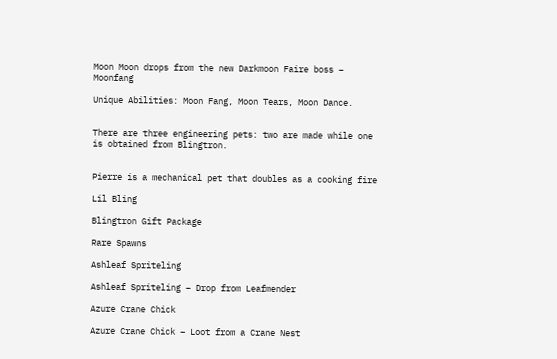Moon Moon drops from the new Darkmoon Faire boss – Moonfang

Unique Abilities: Moon Fang, Moon Tears, Moon Dance.


There are three engineering pets: two are made while one is obtained from Blingtron.


Pierre is a mechanical pet that doubles as a cooking fire

Lil Bling

Blingtron Gift Package

Rare Spawns

Ashleaf Spriteling

Ashleaf Spriteling – Drop from Leafmender

Azure Crane Chick

Azure Crane Chick – Loot from a Crane Nest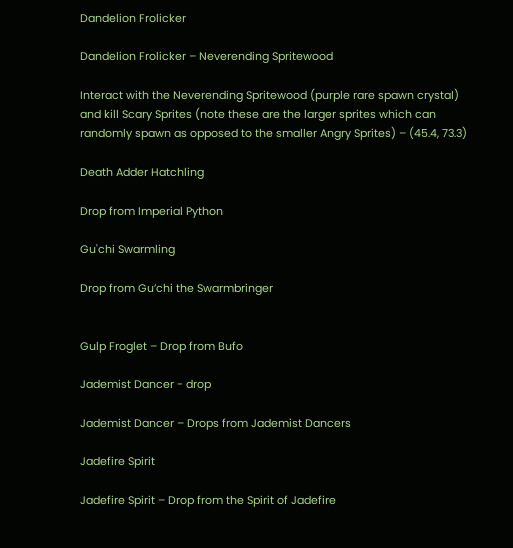Dandelion Frolicker

Dandelion Frolicker – Neverending Spritewood

Interact with the Neverending Spritewood (purple rare spawn crystal) and kill Scary Sprites (note these are the larger sprites which can randomly spawn as opposed to the smaller Angry Sprites) – (45.4, 73.3)

Death Adder Hatchling

Drop from Imperial Python

Gu'chi Swarmling

Drop from Gu’chi the Swarmbringer


Gulp Froglet – Drop from Bufo

Jademist Dancer - drop

Jademist Dancer – Drops from Jademist Dancers

Jadefire Spirit

Jadefire Spirit – Drop from the Spirit of Jadefire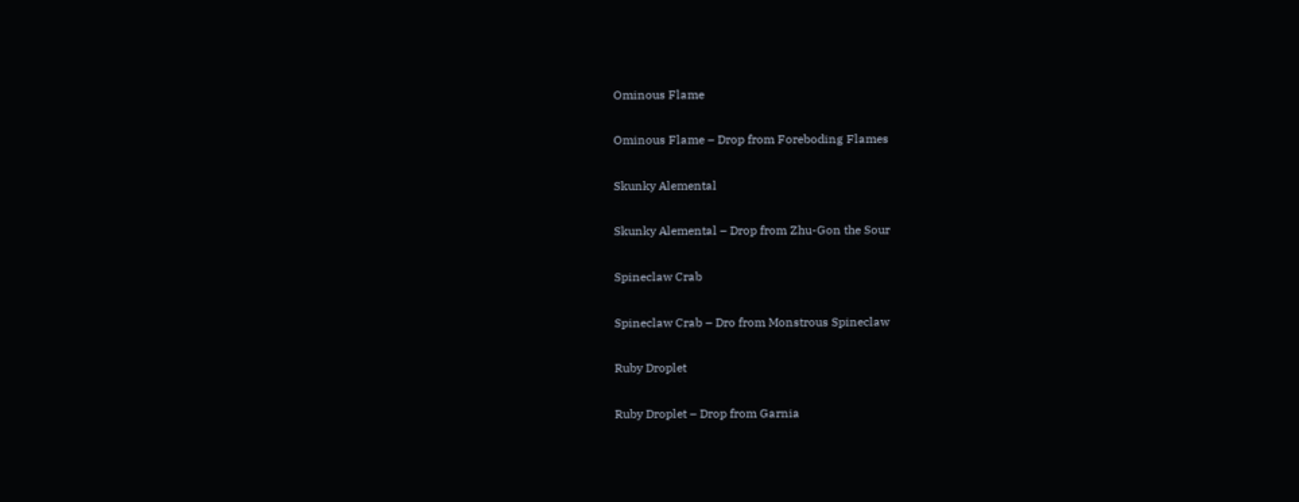Ominous Flame

Ominous Flame – Drop from Foreboding Flames

Skunky Alemental

Skunky Alemental – Drop from Zhu-Gon the Sour

Spineclaw Crab

Spineclaw Crab – Dro from Monstrous Spineclaw

Ruby Droplet

Ruby Droplet – Drop from Garnia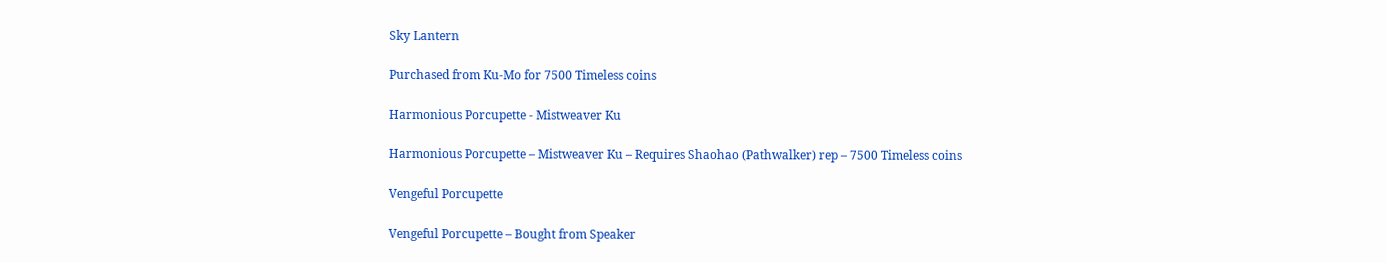Sky Lantern

Purchased from Ku-Mo for 7500 Timeless coins

Harmonious Porcupette - Mistweaver Ku

Harmonious Porcupette – Mistweaver Ku – Requires Shaohao (Pathwalker) rep – 7500 Timeless coins

Vengeful Porcupette

Vengeful Porcupette – Bought from Speaker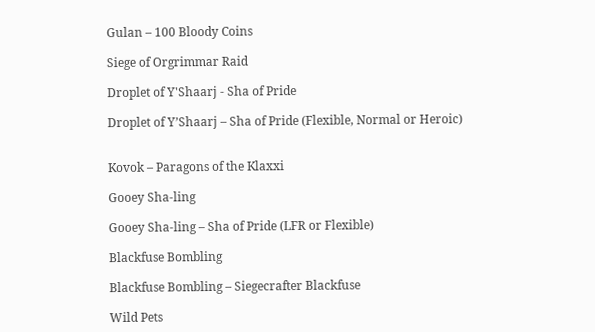Gulan – 100 Bloody Coins

Siege of Orgrimmar Raid

Droplet of Y'Shaarj - Sha of Pride

Droplet of Y’Shaarj – Sha of Pride (Flexible, Normal or Heroic)


Kovok – Paragons of the Klaxxi

Gooey Sha-ling

Gooey Sha-ling – Sha of Pride (LFR or Flexible)

Blackfuse Bombling

Blackfuse Bombling – Siegecrafter Blackfuse

Wild Pets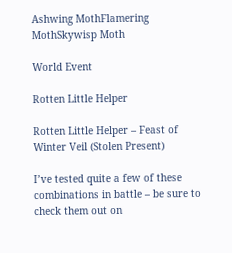Ashwing MothFlamering MothSkywisp Moth

World Event

Rotten Little Helper

Rotten Little Helper – Feast of Winter Veil (Stolen Present)

I’ve tested quite a few of these combinations in battle – be sure to check them out on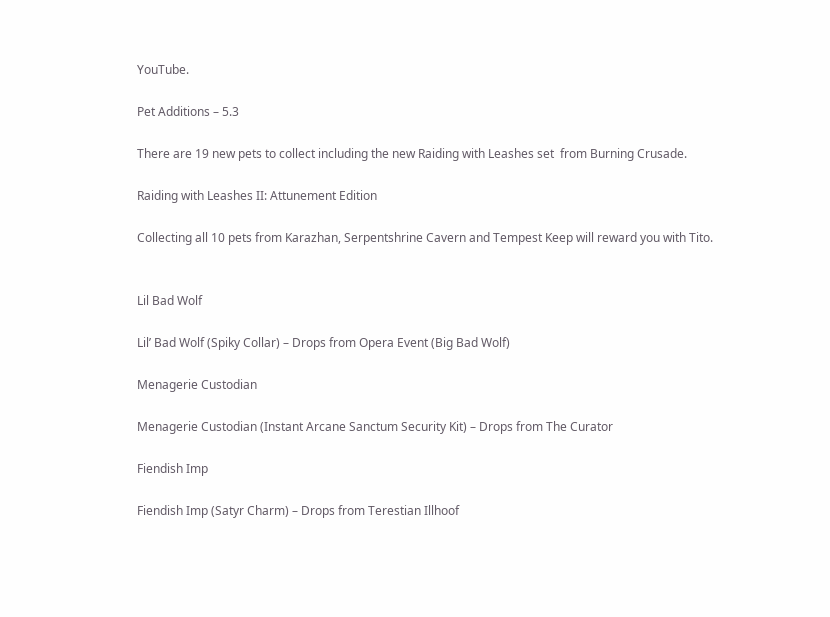YouTube.

Pet Additions – 5.3

There are 19 new pets to collect including the new Raiding with Leashes set  from Burning Crusade.

Raiding with Leashes II: Attunement Edition

Collecting all 10 pets from Karazhan, Serpentshrine Cavern and Tempest Keep will reward you with Tito.


Lil Bad Wolf

Lil’ Bad Wolf (Spiky Collar) – Drops from Opera Event (Big Bad Wolf)

Menagerie Custodian

Menagerie Custodian (Instant Arcane Sanctum Security Kit) – Drops from The Curator

Fiendish Imp

Fiendish Imp (Satyr Charm) – Drops from Terestian Illhoof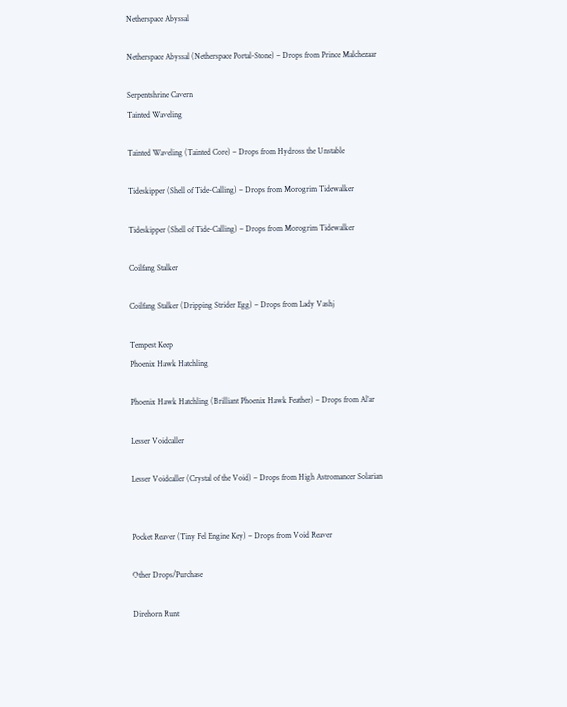Netherspace Abyssal

Netherspace Abyssal (Netherspace Portal-Stone) – Drops from Prince Malchezaar

Serpentshrine Cavern
Tainted Waveling

Tainted Waveling (Tainted Core) – Drops from Hydross the Unstable

Tideskipper (Shell of Tide-Calling) – Drops from Morogrim Tidewalker

Tideskipper (Shell of Tide-Calling) – Drops from Morogrim Tidewalker

Coilfang Stalker

Coilfang Stalker (Dripping Strider Egg) – Drops from Lady Vashj

Tempest Keep
Phoenix Hawk Hatchling

Phoenix Hawk Hatchling (Brilliant Phoenix Hawk Feather) – Drops from Al’ar

Lesser Voidcaller

Lesser Voidcaller (Crystal of the Void) – Drops from High Astromancer Solarian


Pocket Reaver (Tiny Fel Engine Key) – Drops from Void Reaver

Other Drops/Purchase

Direhorn Runt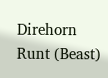Direhorn Runt (Beast)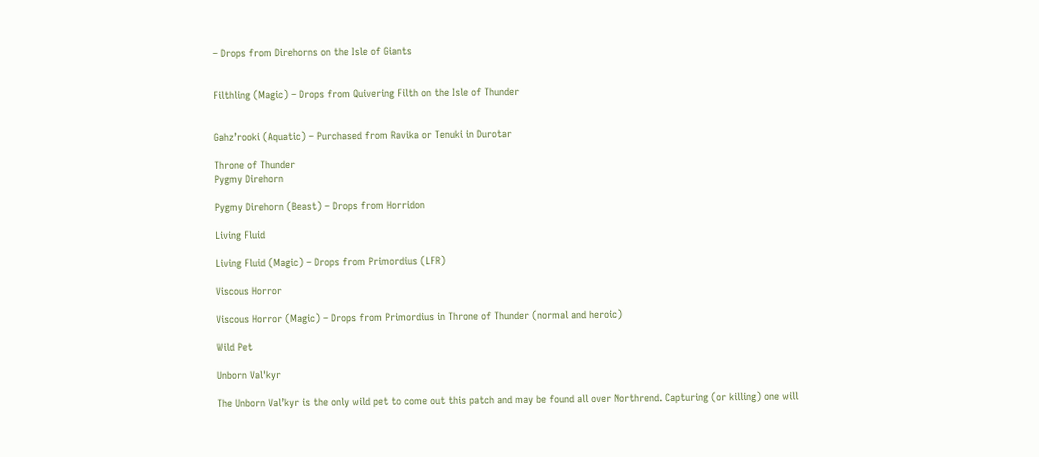– Drops from Direhorns on the Isle of Giants


Filthling (Magic) – Drops from Quivering Filth on the Isle of Thunder


Gahz’rooki (Aquatic) – Purchased from Ravika or Tenuki in Durotar

Throne of Thunder
Pygmy Direhorn

Pygmy Direhorn (Beast) – Drops from Horridon

Living Fluid

Living Fluid (Magic) – Drops from Primordius (LFR)

Viscous Horror

Viscous Horror (Magic) – Drops from Primordius in Throne of Thunder (normal and heroic)

Wild Pet

Unborn Val'kyr

The Unborn Val’kyr is the only wild pet to come out this patch and may be found all over Northrend. Capturing (or killing) one will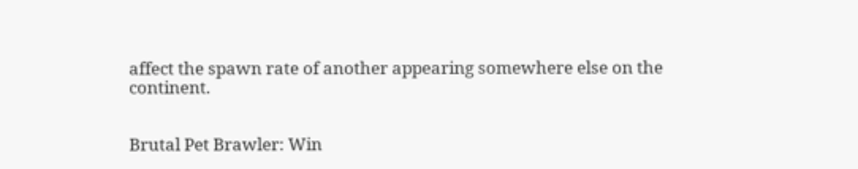affect the spawn rate of another appearing somewhere else on the continent.


Brutal Pet Brawler: Win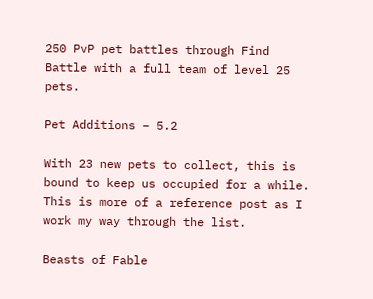250 PvP pet battles through Find Battle with a full team of level 25 pets.

Pet Additions – 5.2

With 23 new pets to collect, this is bound to keep us occupied for a while. This is more of a reference post as I work my way through the list.

Beasts of Fable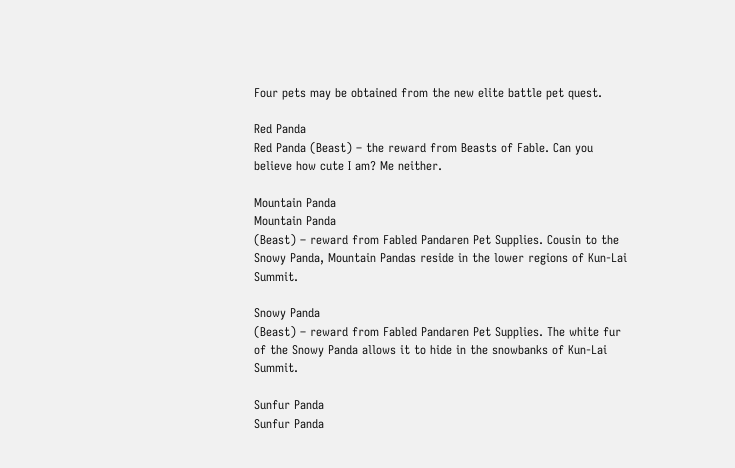Four pets may be obtained from the new elite battle pet quest.

Red Panda
Red Panda (Beast) – the reward from Beasts of Fable. Can you believe how cute I am? Me neither.

Mountain Panda
Mountain Panda
(Beast) – reward from Fabled Pandaren Pet Supplies. Cousin to the Snowy Panda, Mountain Pandas reside in the lower regions of Kun-Lai Summit.

Snowy Panda
(Beast) – reward from Fabled Pandaren Pet Supplies. The white fur of the Snowy Panda allows it to hide in the snowbanks of Kun-Lai Summit.

Sunfur Panda
Sunfur Panda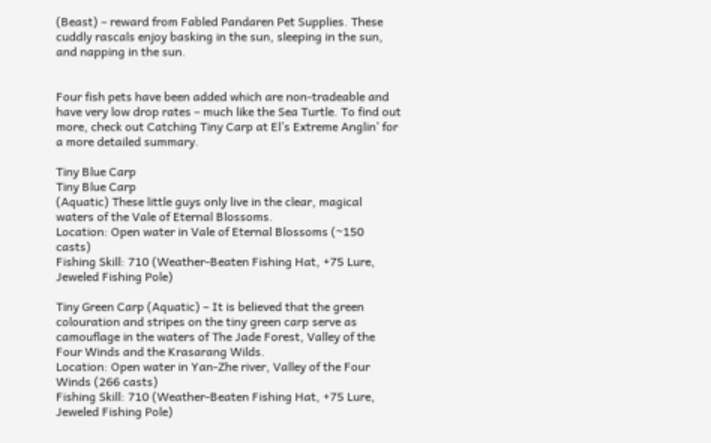(Beast) – reward from Fabled Pandaren Pet Supplies. These cuddly rascals enjoy basking in the sun, sleeping in the sun, and napping in the sun.


Four fish pets have been added which are non-tradeable and have very low drop rates – much like the Sea Turtle. To find out more, check out Catching Tiny Carp at El’s Extreme Anglin’ for a more detailed summary.

Tiny Blue Carp
Tiny Blue Carp
(Aquatic) These little guys only live in the clear, magical waters of the Vale of Eternal Blossoms.
Location: Open water in Vale of Eternal Blossoms (~150 casts)
Fishing Skill: 710 (Weather-Beaten Fishing Hat, +75 Lure, Jeweled Fishing Pole)

Tiny Green Carp (Aquatic) – It is believed that the green colouration and stripes on the tiny green carp serve as camouflage in the waters of The Jade Forest, Valley of the Four Winds and the Krasarang Wilds.
Location: Open water in Yan-Zhe river, Valley of the Four Winds (266 casts)
Fishing Skill: 710 (Weather-Beaten Fishing Hat, +75 Lure, Jeweled Fishing Pole)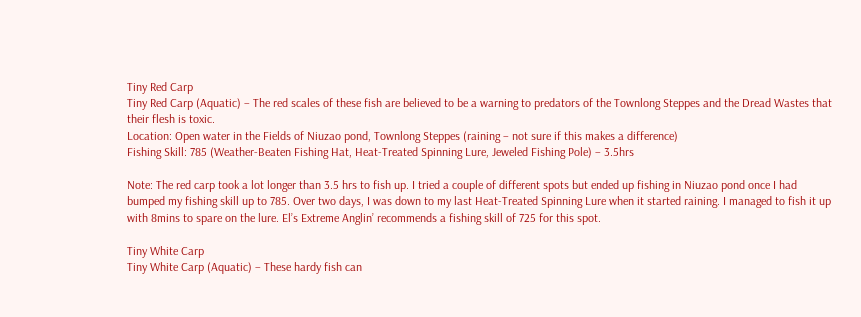Tiny Red Carp
Tiny Red Carp (Aquatic) – The red scales of these fish are believed to be a warning to predators of the Townlong Steppes and the Dread Wastes that their flesh is toxic.
Location: Open water in the Fields of Niuzao pond, Townlong Steppes (raining – not sure if this makes a difference)
Fishing Skill: 785 (Weather-Beaten Fishing Hat, Heat-Treated Spinning Lure, Jeweled Fishing Pole) – 3.5hrs

Note: The red carp took a lot longer than 3.5 hrs to fish up. I tried a couple of different spots but ended up fishing in Niuzao pond once I had bumped my fishing skill up to 785. Over two days, I was down to my last Heat-Treated Spinning Lure when it started raining. I managed to fish it up with 8mins to spare on the lure. El’s Extreme Anglin’ recommends a fishing skill of 725 for this spot.

Tiny White Carp
Tiny White Carp (Aquatic) – These hardy fish can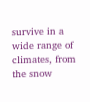survive in a wide range of climates, from the snow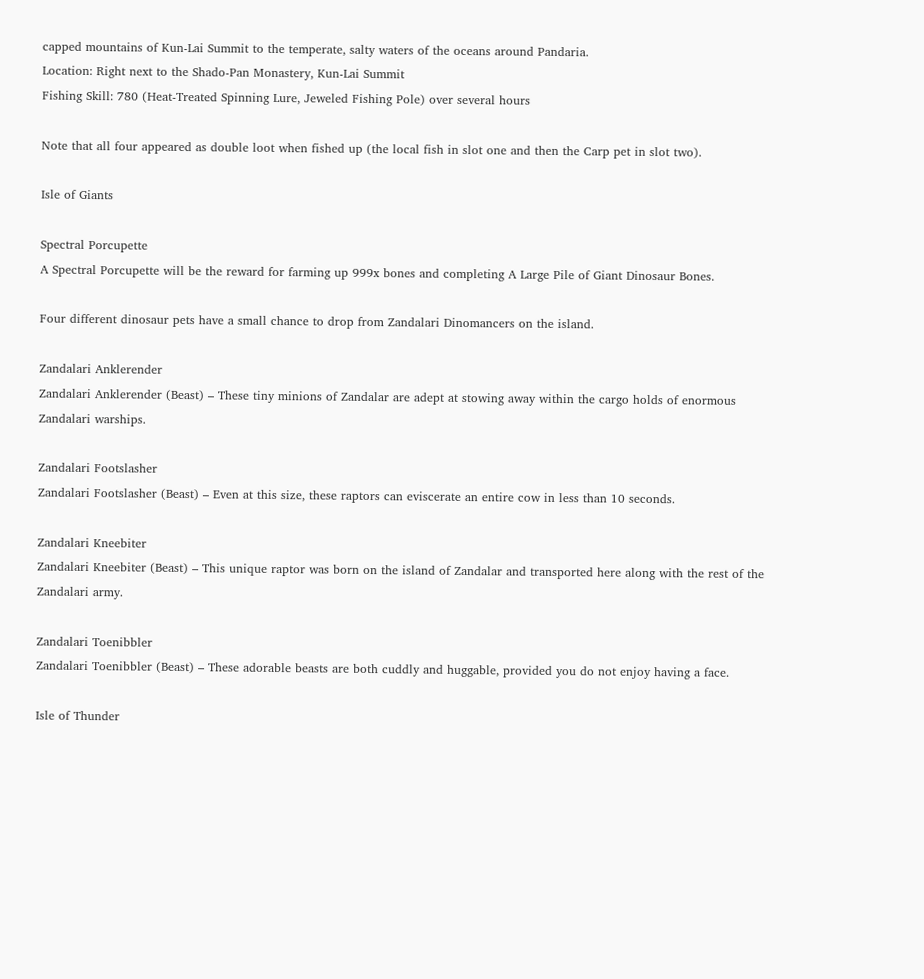capped mountains of Kun-Lai Summit to the temperate, salty waters of the oceans around Pandaria.
Location: Right next to the Shado-Pan Monastery, Kun-Lai Summit
Fishing Skill: 780 (Heat-Treated Spinning Lure, Jeweled Fishing Pole) over several hours

Note that all four appeared as double loot when fished up (the local fish in slot one and then the Carp pet in slot two).

Isle of Giants

Spectral Porcupette
A Spectral Porcupette will be the reward for farming up 999x bones and completing A Large Pile of Giant Dinosaur Bones.

Four different dinosaur pets have a small chance to drop from Zandalari Dinomancers on the island.

Zandalari Anklerender
Zandalari Anklerender (Beast) – These tiny minions of Zandalar are adept at stowing away within the cargo holds of enormous Zandalari warships.

Zandalari Footslasher
Zandalari Footslasher (Beast) – Even at this size, these raptors can eviscerate an entire cow in less than 10 seconds.

Zandalari Kneebiter
Zandalari Kneebiter (Beast) – This unique raptor was born on the island of Zandalar and transported here along with the rest of the Zandalari army.

Zandalari Toenibbler
Zandalari Toenibbler (Beast) – These adorable beasts are both cuddly and huggable, provided you do not enjoy having a face.

Isle of Thunder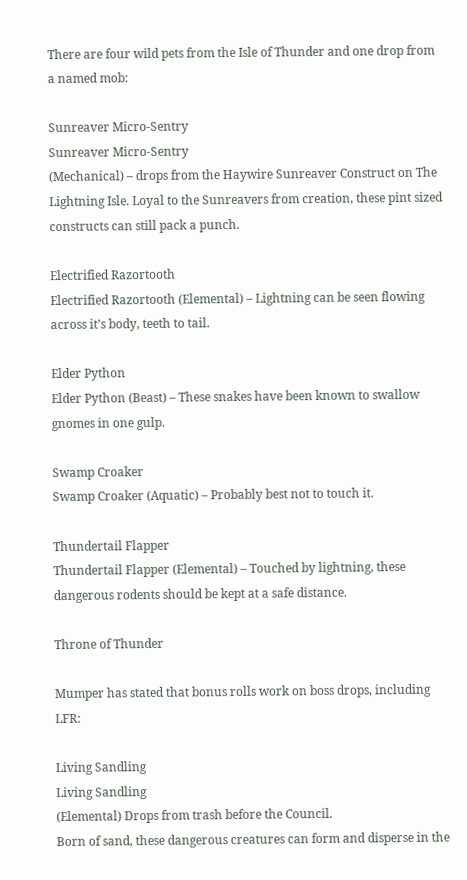There are four wild pets from the Isle of Thunder and one drop from a named mob:

Sunreaver Micro-Sentry
Sunreaver Micro-Sentry
(Mechanical) – drops from the Haywire Sunreaver Construct on The Lightning Isle. Loyal to the Sunreavers from creation, these pint sized constructs can still pack a punch.

Electrified Razortooth
Electrified Razortooth (Elemental) – Lightning can be seen flowing across it’s body, teeth to tail.

Elder Python
Elder Python (Beast) – These snakes have been known to swallow gnomes in one gulp.

Swamp Croaker
Swamp Croaker (Aquatic) – Probably best not to touch it.

Thundertail Flapper
Thundertail Flapper (Elemental) – Touched by lightning, these dangerous rodents should be kept at a safe distance.

Throne of Thunder

Mumper has stated that bonus rolls work on boss drops, including LFR:

Living Sandling
Living Sandling
(Elemental) Drops from trash before the Council.
Born of sand, these dangerous creatures can form and disperse in the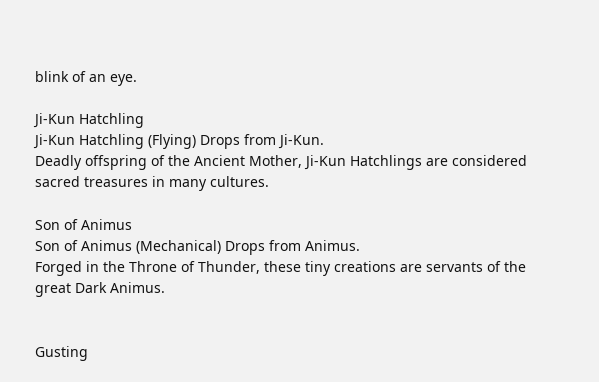blink of an eye.

Ji-Kun Hatchling
Ji-Kun Hatchling (Flying) Drops from Ji-Kun.
Deadly offspring of the Ancient Mother, Ji-Kun Hatchlings are considered sacred treasures in many cultures.

Son of Animus
Son of Animus (Mechanical) Drops from Animus.
Forged in the Throne of Thunder, these tiny creations are servants of the great Dark Animus.


Gusting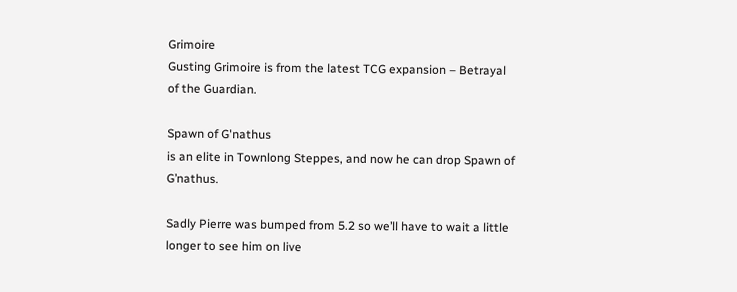Grimoire
Gusting Grimoire is from the latest TCG expansion – Betrayal of the Guardian.

Spawn of G'nathus
is an elite in Townlong Steppes, and now he can drop Spawn of G’nathus.

Sadly Pierre was bumped from 5.2 so we’ll have to wait a little longer to see him on live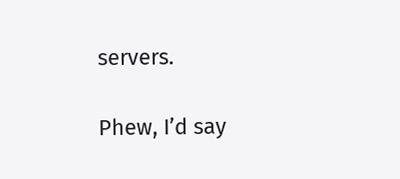servers.

Phew, I’d say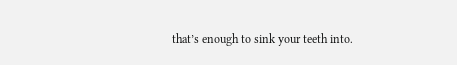that’s enough to sink your teeth into.